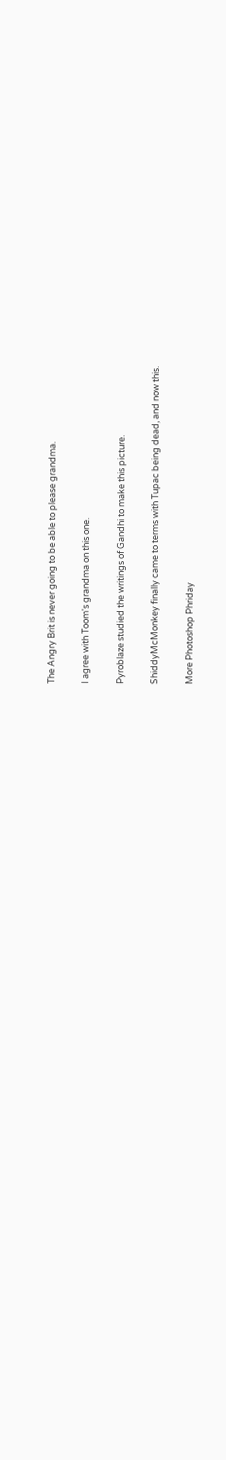The Angry Brit is never going to be able to please grandma.

I agree with Toom's grandma on this one.

Pyroblaze studied the writings of Gandhi to make this picture.

ShiddyMcMonkey finally came to terms with Tupac being dead, and now this.

More Photoshop Phriday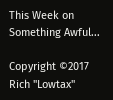This Week on Something Awful...

Copyright ©2017 Rich "Lowtax"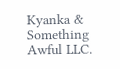Kyanka & Something Awful LLC.